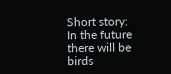Short story: In the future there will be birds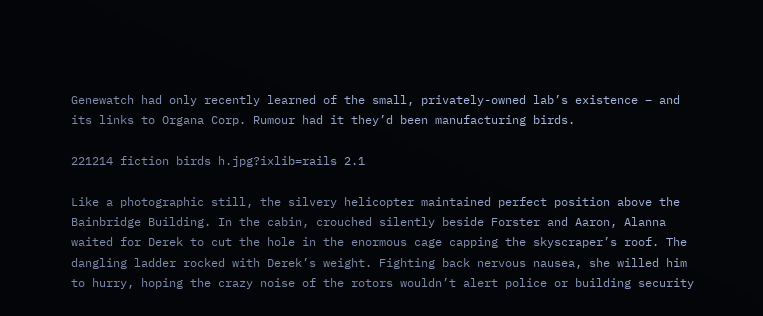Genewatch had only recently learned of the small, privately-owned lab’s existence – and its links to Organa Corp. Rumour had it they’d been manufacturing birds.

221214 fiction birds h.jpg?ixlib=rails 2.1

Like a photographic still, the silvery helicopter maintained perfect position above the Bainbridge Building. In the cabin, crouched silently beside Forster and Aaron, Alanna waited for Derek to cut the hole in the enormous cage capping the skyscraper’s roof. The dangling ladder rocked with Derek’s weight. Fighting back nervous nausea, she willed him to hurry, hoping the crazy noise of the rotors wouldn’t alert police or building security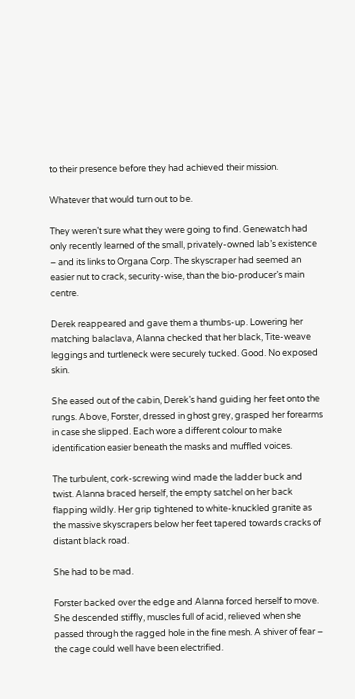to their presence before they had achieved their mission.

Whatever that would turn out to be.

They weren’t sure what they were going to find. Genewatch had only recently learned of the small, privately-owned lab’s existence – and its links to Organa Corp. The skyscraper had seemed an easier nut to crack, security-wise, than the bio-producer’s main centre.

Derek reappeared and gave them a thumbs-up. Lowering her matching balaclava, Alanna checked that her black, Tite-weave leggings and turtleneck were securely tucked. Good. No exposed skin.

She eased out of the cabin, Derek’s hand guiding her feet onto the rungs. Above, Forster, dressed in ghost grey, grasped her forearms in case she slipped. Each wore a different colour to make identification easier beneath the masks and muffled voices.

The turbulent, cork-screwing wind made the ladder buck and twist. Alanna braced herself, the empty satchel on her back flapping wildly. Her grip tightened to white-knuckled granite as the massive skyscrapers below her feet tapered towards cracks of distant black road.

She had to be mad.

Forster backed over the edge and Alanna forced herself to move. She descended stiffly, muscles full of acid, relieved when she passed through the ragged hole in the fine mesh. A shiver of fear – the cage could well have been electrified.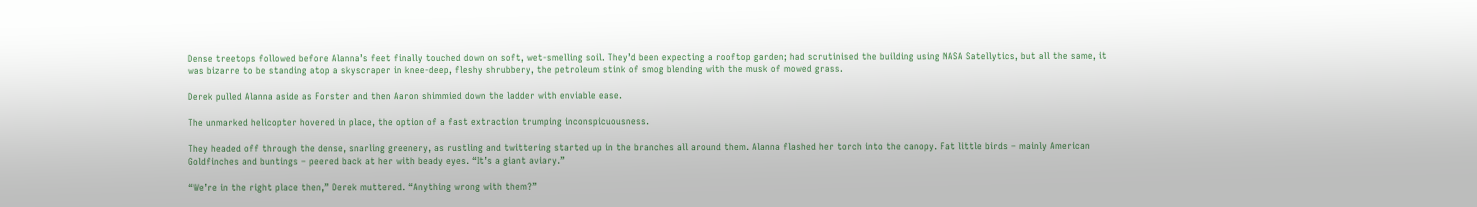Dense treetops followed before Alanna’s feet finally touched down on soft, wet-smelling soil. They’d been expecting a rooftop garden; had scrutinised the building using NASA Satellytics, but all the same, it was bizarre to be standing atop a skyscraper in knee-deep, fleshy shrubbery, the petroleum stink of smog blending with the musk of mowed grass.

Derek pulled Alanna aside as Forster and then Aaron shimmied down the ladder with enviable ease.

The unmarked helicopter hovered in place, the option of a fast extraction trumping inconspicuousness.

They headed off through the dense, snarling greenery, as rustling and twittering started up in the branches all around them. Alanna flashed her torch into the canopy. Fat little birds – mainly American Goldfinches and buntings – peered back at her with beady eyes. “It’s a giant aviary.”

“We’re in the right place then,” Derek muttered. “Anything wrong with them?”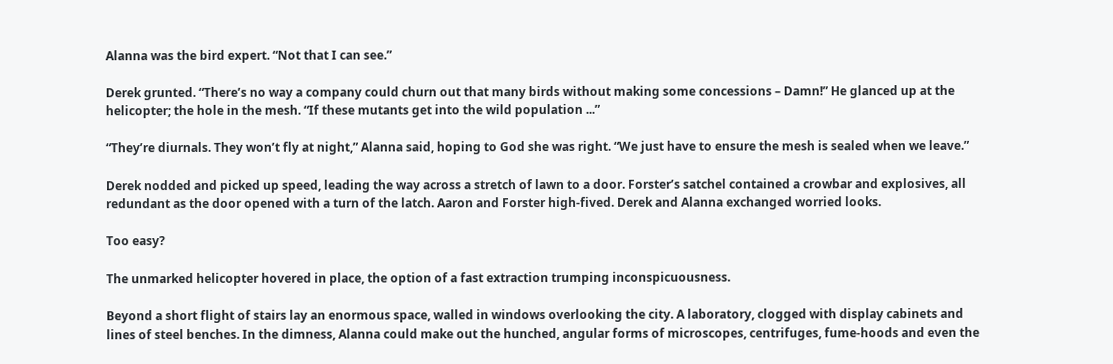Alanna was the bird expert. “Not that I can see.”

Derek grunted. “There’s no way a company could churn out that many birds without making some concessions – Damn!” He glanced up at the helicopter; the hole in the mesh. “If these mutants get into the wild population ...”

“They’re diurnals. They won’t fly at night,” Alanna said, hoping to God she was right. “We just have to ensure the mesh is sealed when we leave.”

Derek nodded and picked up speed, leading the way across a stretch of lawn to a door. Forster’s satchel contained a crowbar and explosives, all redundant as the door opened with a turn of the latch. Aaron and Forster high-fived. Derek and Alanna exchanged worried looks.

Too easy?

The unmarked helicopter hovered in place, the option of a fast extraction trumping inconspicuousness.

Beyond a short flight of stairs lay an enormous space, walled in windows overlooking the city. A laboratory, clogged with display cabinets and lines of steel benches. In the dimness, Alanna could make out the hunched, angular forms of microscopes, centrifuges, fume-hoods and even the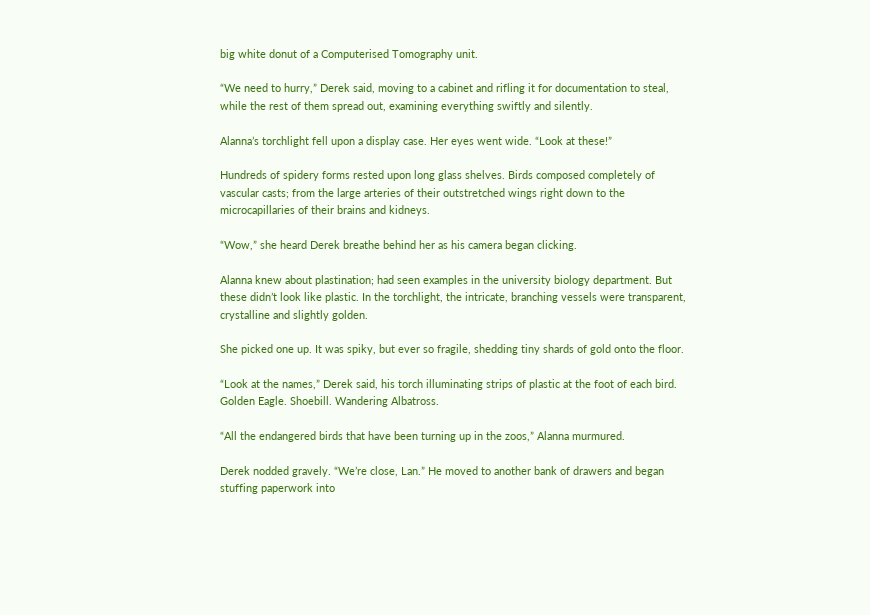big white donut of a Computerised Tomography unit.

“We need to hurry,” Derek said, moving to a cabinet and rifling it for documentation to steal, while the rest of them spread out, examining everything swiftly and silently.

Alanna’s torchlight fell upon a display case. Her eyes went wide. “Look at these!”

Hundreds of spidery forms rested upon long glass shelves. Birds composed completely of vascular casts; from the large arteries of their outstretched wings right down to the microcapillaries of their brains and kidneys.

“Wow,” she heard Derek breathe behind her as his camera began clicking.

Alanna knew about plastination; had seen examples in the university biology department. But these didn’t look like plastic. In the torchlight, the intricate, branching vessels were transparent, crystalline and slightly golden.

She picked one up. It was spiky, but ever so fragile, shedding tiny shards of gold onto the floor.

“Look at the names,” Derek said, his torch illuminating strips of plastic at the foot of each bird. Golden Eagle. Shoebill. Wandering Albatross.

“All the endangered birds that have been turning up in the zoos,” Alanna murmured.

Derek nodded gravely. “We’re close, Lan.” He moved to another bank of drawers and began stuffing paperwork into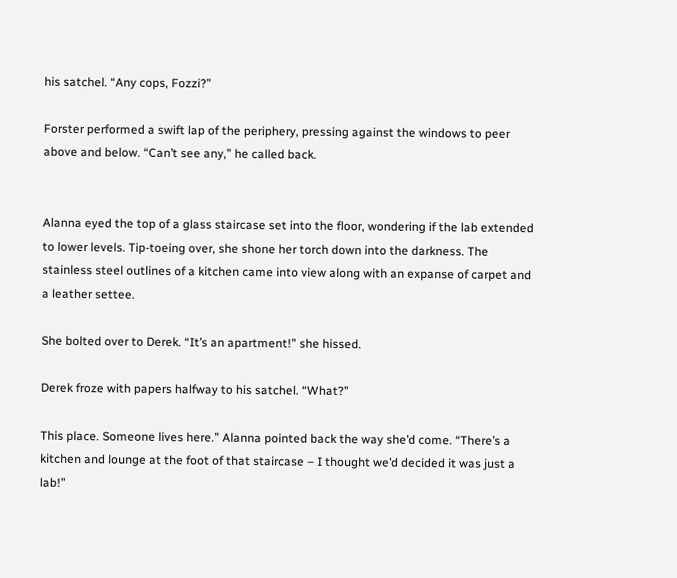his satchel. “Any cops, Fozzi?”

Forster performed a swift lap of the periphery, pressing against the windows to peer above and below. “Can’t see any,” he called back.


Alanna eyed the top of a glass staircase set into the floor, wondering if the lab extended to lower levels. Tip-toeing over, she shone her torch down into the darkness. The stainless steel outlines of a kitchen came into view along with an expanse of carpet and a leather settee.

She bolted over to Derek. “It’s an apartment!” she hissed.

Derek froze with papers halfway to his satchel. “What?”

This place. Someone lives here.” Alanna pointed back the way she’d come. “There’s a kitchen and lounge at the foot of that staircase – I thought we’d decided it was just a lab!”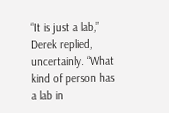“It is just a lab,” Derek replied, uncertainly. “What kind of person has a lab in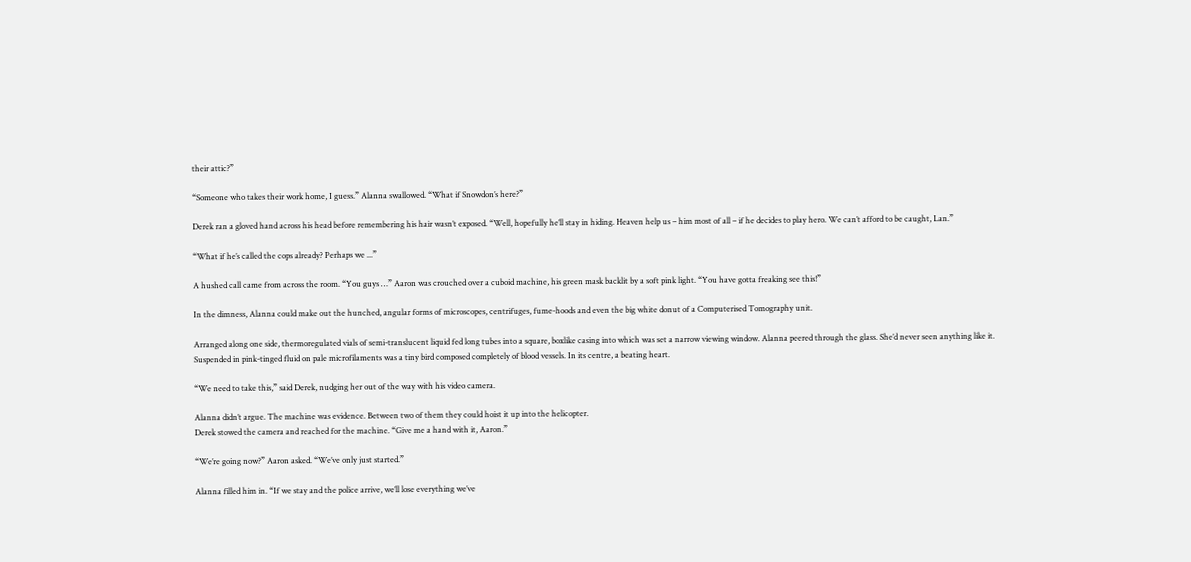their attic?”

“Someone who takes their work home, I guess.” Alanna swallowed. “What if Snowdon’s here?”

Derek ran a gloved hand across his head before remembering his hair wasn’t exposed. “Well, hopefully he’ll stay in hiding. Heaven help us – him most of all – if he decides to play hero. We can’t afford to be caught, Lan.”

“What if he’s called the cops already? Perhaps we ...”

A hushed call came from across the room. “You guys …” Aaron was crouched over a cuboid machine, his green mask backlit by a soft pink light. “You have gotta freaking see this!”

In the dimness, Alanna could make out the hunched, angular forms of microscopes, centrifuges, fume-hoods and even the big white donut of a Computerised Tomography unit.

Arranged along one side, thermoregulated vials of semi-translucent liquid fed long tubes into a square, boxlike casing into which was set a narrow viewing window. Alanna peered through the glass. She’d never seen anything like it.
Suspended in pink-tinged fluid on pale microfilaments was a tiny bird composed completely of blood vessels. In its centre, a beating heart.

“We need to take this,” said Derek, nudging her out of the way with his video camera.

Alanna didn’t argue. The machine was evidence. Between two of them they could hoist it up into the helicopter.
Derek stowed the camera and reached for the machine. “Give me a hand with it, Aaron.”

“We’re going now?” Aaron asked. “We’ve only just started.”

Alanna filled him in. “If we stay and the police arrive, we’ll lose everything we’ve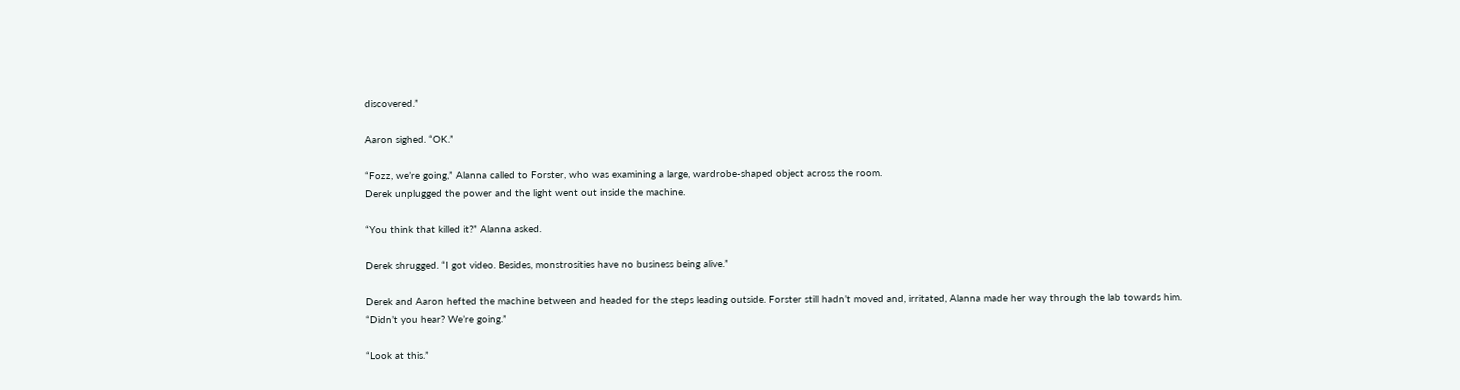discovered.”

Aaron sighed. “OK.”

“Fozz, we’re going,” Alanna called to Forster, who was examining a large, wardrobe-shaped object across the room.
Derek unplugged the power and the light went out inside the machine.

“You think that killed it?” Alanna asked.

Derek shrugged. “I got video. Besides, monstrosities have no business being alive.”

Derek and Aaron hefted the machine between and headed for the steps leading outside. Forster still hadn’t moved and, irritated, Alanna made her way through the lab towards him. “Didn’t you hear? We’re going.”

“Look at this.”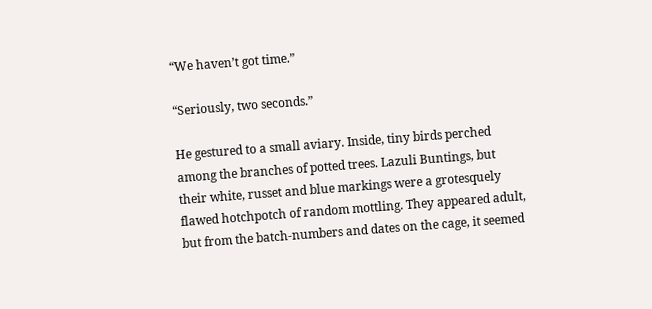“We haven’t got time.”

“Seriously, two seconds.”

He gestured to a small aviary. Inside, tiny birds perched among the branches of potted trees. Lazuli Buntings, but their white, russet and blue markings were a grotesquely flawed hotchpotch of random mottling. They appeared adult, but from the batch-numbers and dates on the cage, it seemed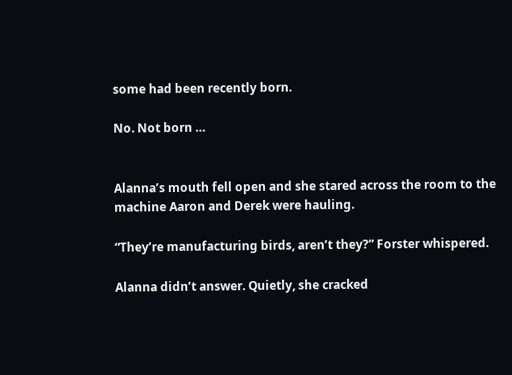some had been recently born.

No. Not born …


Alanna’s mouth fell open and she stared across the room to the machine Aaron and Derek were hauling.

“They’re manufacturing birds, aren’t they?” Forster whispered.

Alanna didn’t answer. Quietly, she cracked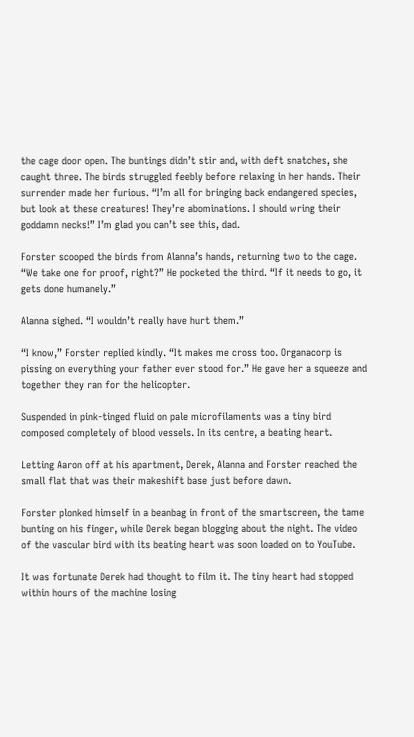the cage door open. The buntings didn’t stir and, with deft snatches, she caught three. The birds struggled feebly before relaxing in her hands. Their surrender made her furious. “I’m all for bringing back endangered species, but look at these creatures! They’re abominations. I should wring their goddamn necks!” I’m glad you can’t see this, dad.

Forster scooped the birds from Alanna’s hands, returning two to the cage. “We take one for proof, right?” He pocketed the third. “If it needs to go, it gets done humanely.”

Alanna sighed. “I wouldn’t really have hurt them.”

“I know,” Forster replied kindly. “It makes me cross too. Organacorp is pissing on everything your father ever stood for.” He gave her a squeeze and together they ran for the helicopter.

Suspended in pink-tinged fluid on pale microfilaments was a tiny bird composed completely of blood vessels. In its centre, a beating heart.

Letting Aaron off at his apartment, Derek, Alanna and Forster reached the small flat that was their makeshift base just before dawn.

Forster plonked himself in a beanbag in front of the smartscreen, the tame bunting on his finger, while Derek began blogging about the night. The video of the vascular bird with its beating heart was soon loaded on to YouTube.

It was fortunate Derek had thought to film it. The tiny heart had stopped within hours of the machine losing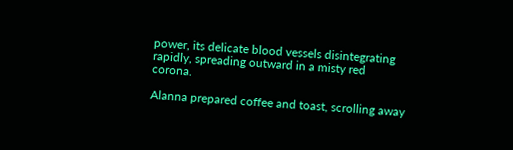power, its delicate blood vessels disintegrating rapidly, spreading outward in a misty red corona.

Alanna prepared coffee and toast, scrolling away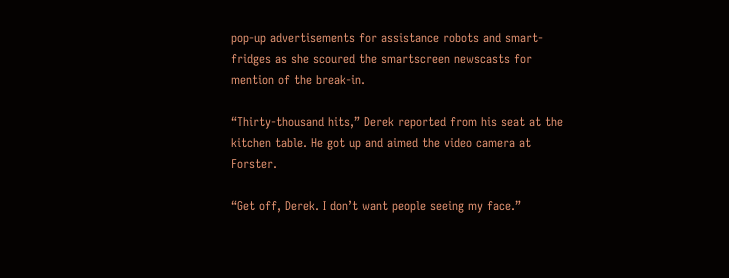pop-up advertisements for assistance robots and smart-fridges as she scoured the smartscreen newscasts for mention of the break-in.

“Thirty-thousand hits,” Derek reported from his seat at the kitchen table. He got up and aimed the video camera at Forster.

“Get off, Derek. I don’t want people seeing my face.”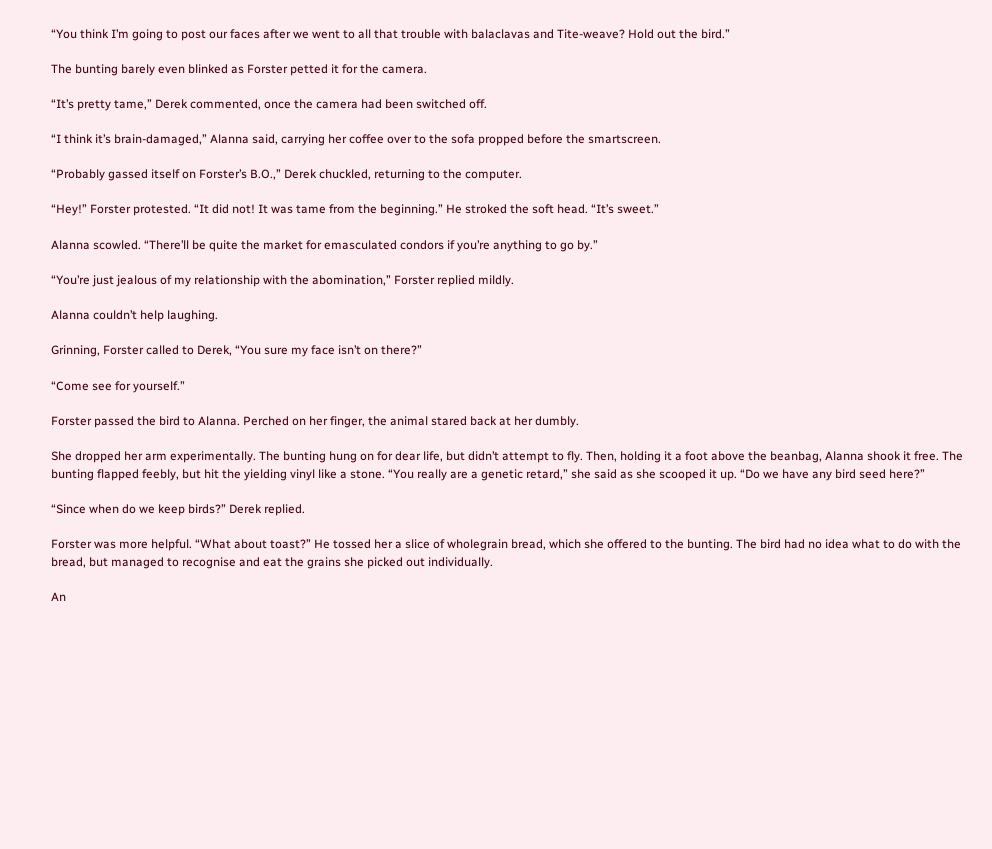“You think I’m going to post our faces after we went to all that trouble with balaclavas and Tite-weave? Hold out the bird.”

The bunting barely even blinked as Forster petted it for the camera.

“It’s pretty tame,” Derek commented, once the camera had been switched off.

“I think it’s brain-damaged,” Alanna said, carrying her coffee over to the sofa propped before the smartscreen.

“Probably gassed itself on Forster’s B.O.,” Derek chuckled, returning to the computer.

“Hey!” Forster protested. “It did not! It was tame from the beginning.” He stroked the soft head. “It’s sweet.”

Alanna scowled. “There’ll be quite the market for emasculated condors if you’re anything to go by.”

“You’re just jealous of my relationship with the abomination,” Forster replied mildly.

Alanna couldn’t help laughing.

Grinning, Forster called to Derek, “You sure my face isn’t on there?”

“Come see for yourself.”

Forster passed the bird to Alanna. Perched on her finger, the animal stared back at her dumbly.

She dropped her arm experimentally. The bunting hung on for dear life, but didn’t attempt to fly. Then, holding it a foot above the beanbag, Alanna shook it free. The bunting flapped feebly, but hit the yielding vinyl like a stone. “You really are a genetic retard,” she said as she scooped it up. “Do we have any bird seed here?”

“Since when do we keep birds?” Derek replied.

Forster was more helpful. “What about toast?” He tossed her a slice of wholegrain bread, which she offered to the bunting. The bird had no idea what to do with the bread, but managed to recognise and eat the grains she picked out individually.

An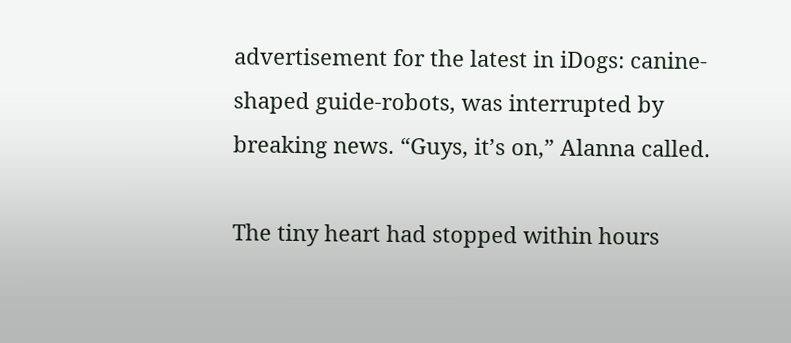advertisement for the latest in iDogs: canine-shaped guide-robots, was interrupted by breaking news. “Guys, it’s on,” Alanna called.

The tiny heart had stopped within hours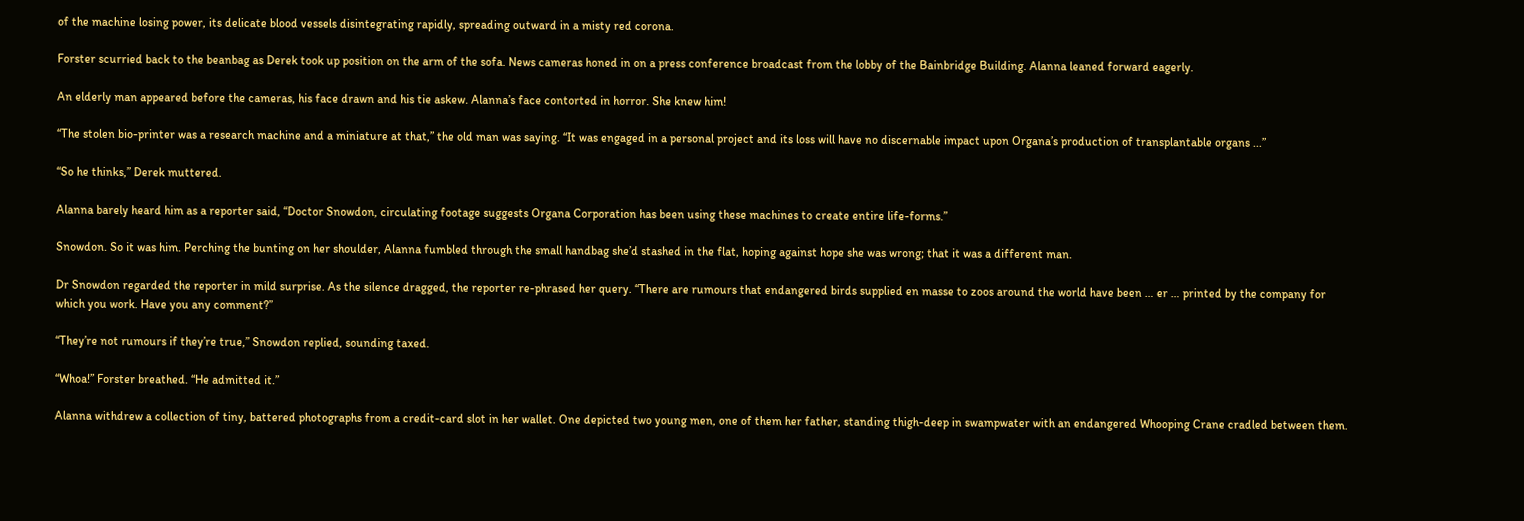of the machine losing power, its delicate blood vessels disintegrating rapidly, spreading outward in a misty red corona.

Forster scurried back to the beanbag as Derek took up position on the arm of the sofa. News cameras honed in on a press conference broadcast from the lobby of the Bainbridge Building. Alanna leaned forward eagerly.

An elderly man appeared before the cameras, his face drawn and his tie askew. Alanna’s face contorted in horror. She knew him!

“The stolen bio-printer was a research machine and a miniature at that,” the old man was saying. “It was engaged in a personal project and its loss will have no discernable impact upon Organa’s production of transplantable organs ...”

“So he thinks,” Derek muttered.

Alanna barely heard him as a reporter said, “Doctor Snowdon, circulating footage suggests Organa Corporation has been using these machines to create entire life-forms.”

Snowdon. So it was him. Perching the bunting on her shoulder, Alanna fumbled through the small handbag she’d stashed in the flat, hoping against hope she was wrong; that it was a different man.

Dr Snowdon regarded the reporter in mild surprise. As the silence dragged, the reporter re-phrased her query. “There are rumours that endangered birds supplied en masse to zoos around the world have been … er … printed by the company for which you work. Have you any comment?”

“They’re not rumours if they’re true,” Snowdon replied, sounding taxed.

“Whoa!” Forster breathed. “He admitted it.”

Alanna withdrew a collection of tiny, battered photographs from a credit-card slot in her wallet. One depicted two young men, one of them her father, standing thigh-deep in swampwater with an endangered Whooping Crane cradled between them.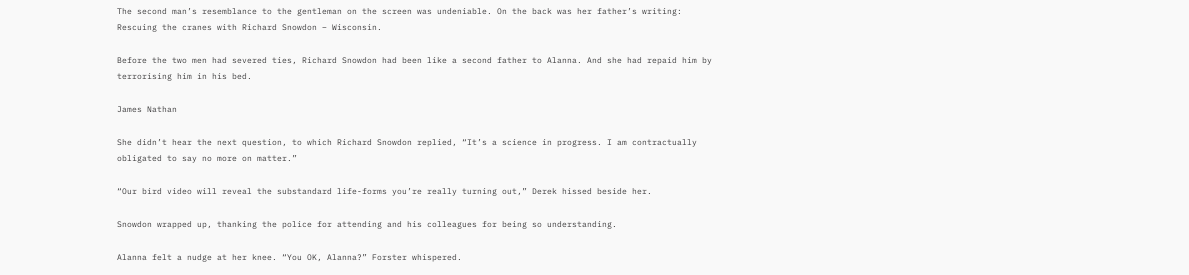The second man’s resemblance to the gentleman on the screen was undeniable. On the back was her father’s writing: Rescuing the cranes with Richard Snowdon – Wisconsin.

Before the two men had severed ties, Richard Snowdon had been like a second father to Alanna. And she had repaid him by terrorising him in his bed.

James Nathan

She didn’t hear the next question, to which Richard Snowdon replied, “It’s a science in progress. I am contractually obligated to say no more on matter.”

“Our bird video will reveal the substandard life-forms you’re really turning out,” Derek hissed beside her.

Snowdon wrapped up, thanking the police for attending and his colleagues for being so understanding.

Alanna felt a nudge at her knee. “You OK, Alanna?” Forster whispered.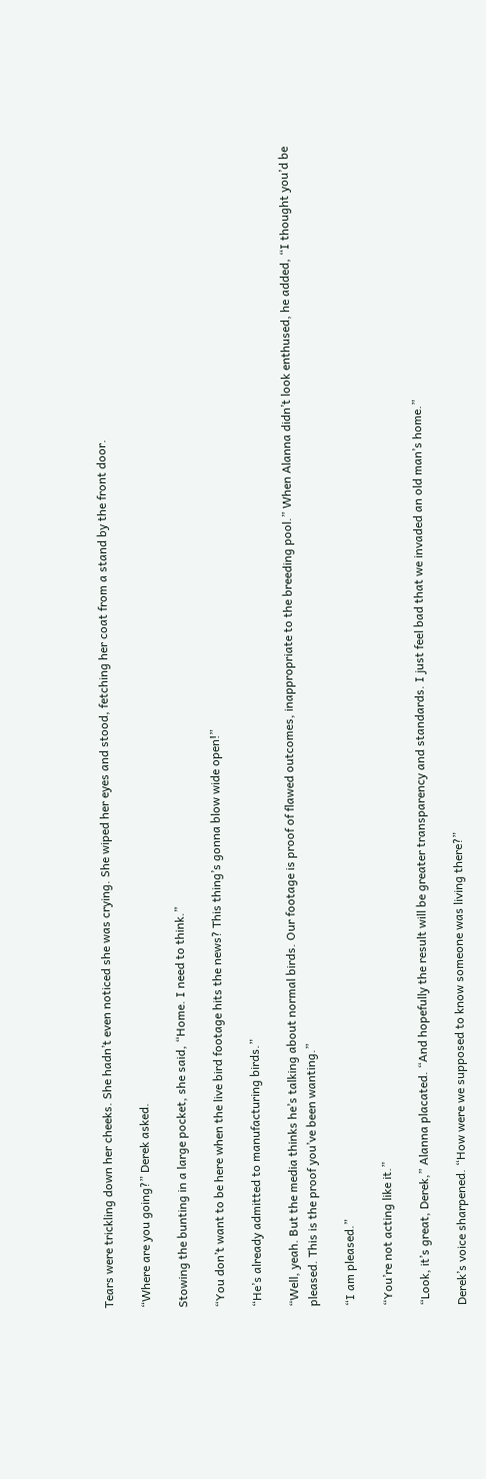Tears were trickling down her cheeks. She hadn’t even noticed she was crying. She wiped her eyes and stood, fetching her coat from a stand by the front door.

“Where are you going?” Derek asked.

Stowing the bunting in a large pocket, she said, “Home. I need to think.”

“You don’t want to be here when the live bird footage hits the news? This thing’s gonna blow wide open!”

“He’s already admitted to manufacturing birds.”

“Well, yeah. But the media thinks he’s talking about normal birds. Our footage is proof of flawed outcomes, inappropriate to the breeding pool.” When Alanna didn’t look enthused, he added, “I thought you’d be pleased. This is the proof you’ve been wanting.”

“I am pleased.”

“You’re not acting like it.”

“Look, it’s great, Derek,” Alanna placated. “And hopefully the result will be greater transparency and standards. I just feel bad that we invaded an old man’s home.”

Derek’s voice sharpened. “How were we supposed to know someone was living there?”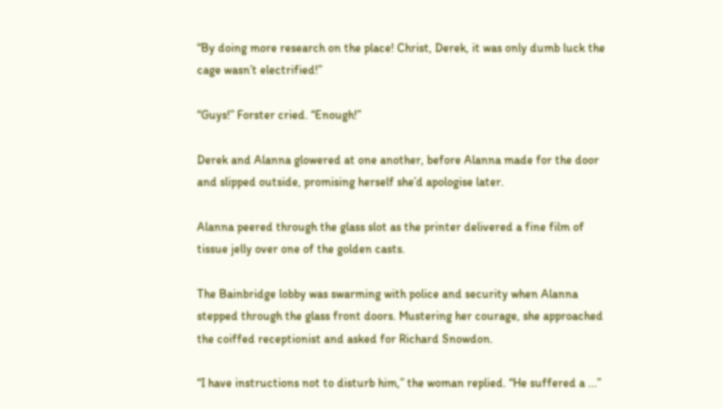“By doing more research on the place! Christ, Derek, it was only dumb luck the cage wasn’t electrified!”

“Guys!” Forster cried. “Enough!”

Derek and Alanna glowered at one another, before Alanna made for the door and slipped outside, promising herself she’d apologise later.

Alanna peered through the glass slot as the printer delivered a fine film of tissue jelly over one of the golden casts.

The Bainbridge lobby was swarming with police and security when Alanna stepped through the glass front doors. Mustering her courage, she approached the coiffed receptionist and asked for Richard Snowdon.

“I have instructions not to disturb him,” the woman replied. “He suffered a ...”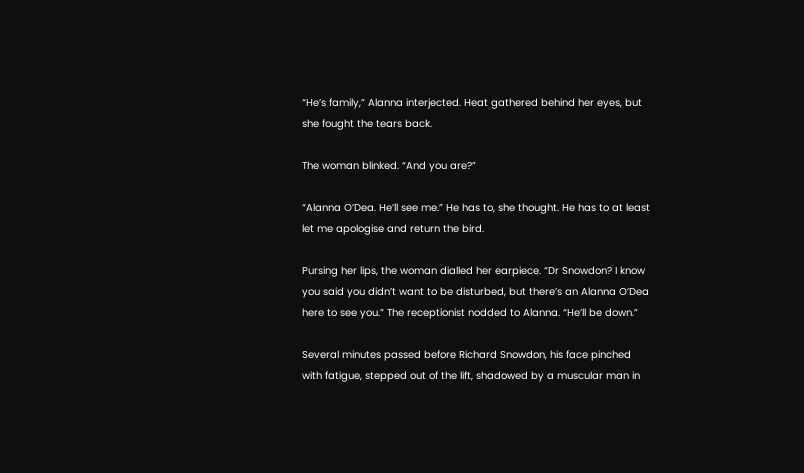“He’s family,” Alanna interjected. Heat gathered behind her eyes, but she fought the tears back.

The woman blinked. “And you are?”

“Alanna O’Dea. He’ll see me.” He has to, she thought. He has to at least let me apologise and return the bird.

Pursing her lips, the woman dialled her earpiece. “Dr Snowdon? I know you said you didn’t want to be disturbed, but there’s an Alanna O’Dea here to see you.” The receptionist nodded to Alanna. “He’ll be down.”

Several minutes passed before Richard Snowdon, his face pinched with fatigue, stepped out of the lift, shadowed by a muscular man in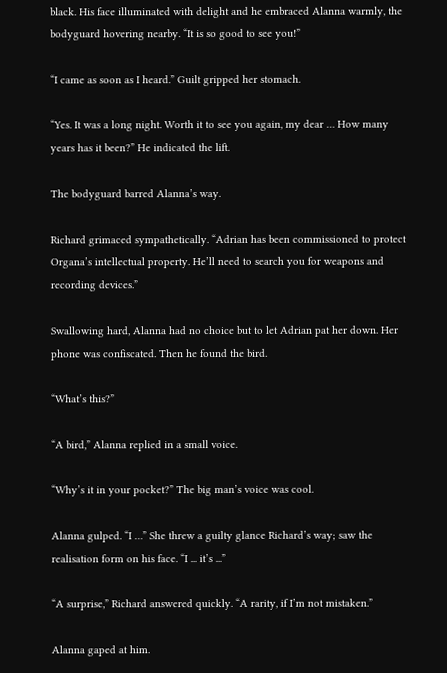black. His face illuminated with delight and he embraced Alanna warmly, the bodyguard hovering nearby. “It is so good to see you!”

“I came as soon as I heard.” Guilt gripped her stomach.

“Yes. It was a long night. Worth it to see you again, my dear … How many years has it been?” He indicated the lift.

The bodyguard barred Alanna’s way.

Richard grimaced sympathetically. “Adrian has been commissioned to protect Organa’s intellectual property. He’ll need to search you for weapons and recording devices.”

Swallowing hard, Alanna had no choice but to let Adrian pat her down. Her phone was confiscated. Then he found the bird.

“What’s this?”

“A bird,” Alanna replied in a small voice.

“Why’s it in your pocket?” The big man’s voice was cool.

Alanna gulped. “I …” She threw a guilty glance Richard’s way; saw the realisation form on his face. “I ... it’s ...”

“A surprise,” Richard answered quickly. “A rarity, if I’m not mistaken.”

Alanna gaped at him.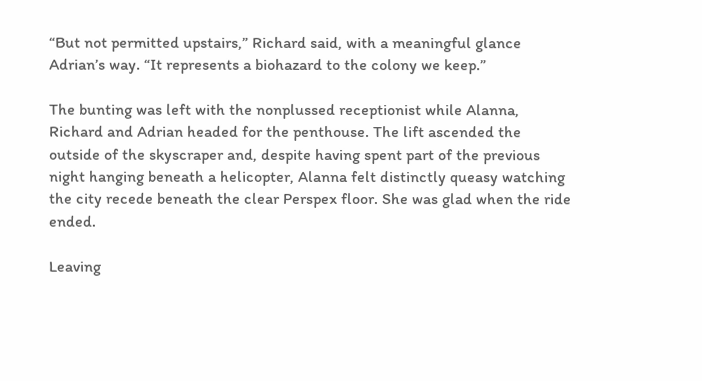“But not permitted upstairs,” Richard said, with a meaningful glance Adrian’s way. “It represents a biohazard to the colony we keep.”

The bunting was left with the nonplussed receptionist while Alanna, Richard and Adrian headed for the penthouse. The lift ascended the outside of the skyscraper and, despite having spent part of the previous night hanging beneath a helicopter, Alanna felt distinctly queasy watching the city recede beneath the clear Perspex floor. She was glad when the ride ended.

Leaving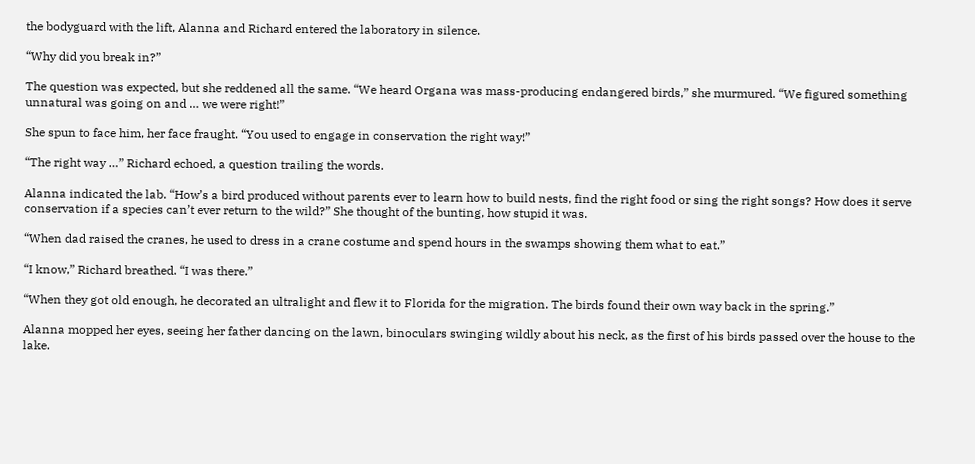the bodyguard with the lift, Alanna and Richard entered the laboratory in silence.

“Why did you break in?”

The question was expected, but she reddened all the same. “We heard Organa was mass-producing endangered birds,” she murmured. “We figured something unnatural was going on and … we were right!”

She spun to face him, her face fraught. “You used to engage in conservation the right way!”

“The right way …” Richard echoed, a question trailing the words.

Alanna indicated the lab. “How’s a bird produced without parents ever to learn how to build nests, find the right food or sing the right songs? How does it serve conservation if a species can’t ever return to the wild?” She thought of the bunting, how stupid it was.

“When dad raised the cranes, he used to dress in a crane costume and spend hours in the swamps showing them what to eat.”

“I know,” Richard breathed. “I was there.”

“When they got old enough, he decorated an ultralight and flew it to Florida for the migration. The birds found their own way back in the spring.”

Alanna mopped her eyes, seeing her father dancing on the lawn, binoculars swinging wildly about his neck, as the first of his birds passed over the house to the lake.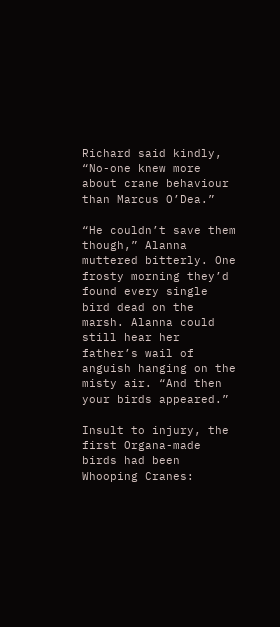Richard said kindly, “No-one knew more about crane behaviour than Marcus O’Dea.”

“He couldn’t save them though,” Alanna muttered bitterly. One frosty morning they’d found every single bird dead on the marsh. Alanna could still hear her father’s wail of anguish hanging on the misty air. “And then your birds appeared.”

Insult to injury, the first Organa-made birds had been Whooping Cranes: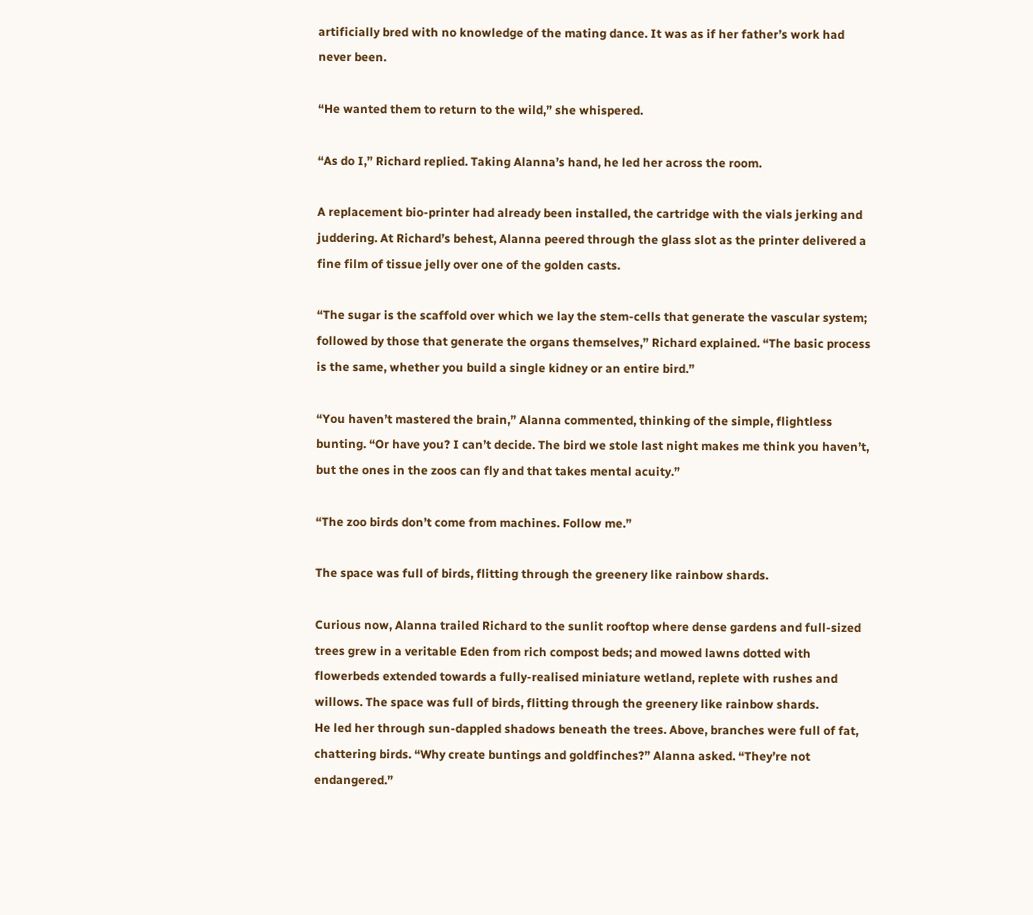artificially bred with no knowledge of the mating dance. It was as if her father’s work had never been.

“He wanted them to return to the wild,” she whispered.

“As do I,” Richard replied. Taking Alanna’s hand, he led her across the room.

A replacement bio-printer had already been installed, the cartridge with the vials jerking and juddering. At Richard’s behest, Alanna peered through the glass slot as the printer delivered a fine film of tissue jelly over one of the golden casts.

“The sugar is the scaffold over which we lay the stem-cells that generate the vascular system; followed by those that generate the organs themselves,” Richard explained. “The basic process is the same, whether you build a single kidney or an entire bird.”

“You haven’t mastered the brain,” Alanna commented, thinking of the simple, flightless bunting. “Or have you? I can’t decide. The bird we stole last night makes me think you haven’t, but the ones in the zoos can fly and that takes mental acuity.”

“The zoo birds don’t come from machines. Follow me.”

The space was full of birds, flitting through the greenery like rainbow shards.

Curious now, Alanna trailed Richard to the sunlit rooftop where dense gardens and full-sized trees grew in a veritable Eden from rich compost beds; and mowed lawns dotted with flowerbeds extended towards a fully-realised miniature wetland, replete with rushes and willows. The space was full of birds, flitting through the greenery like rainbow shards.
He led her through sun-dappled shadows beneath the trees. Above, branches were full of fat, chattering birds. “Why create buntings and goldfinches?” Alanna asked. “They’re not endangered.”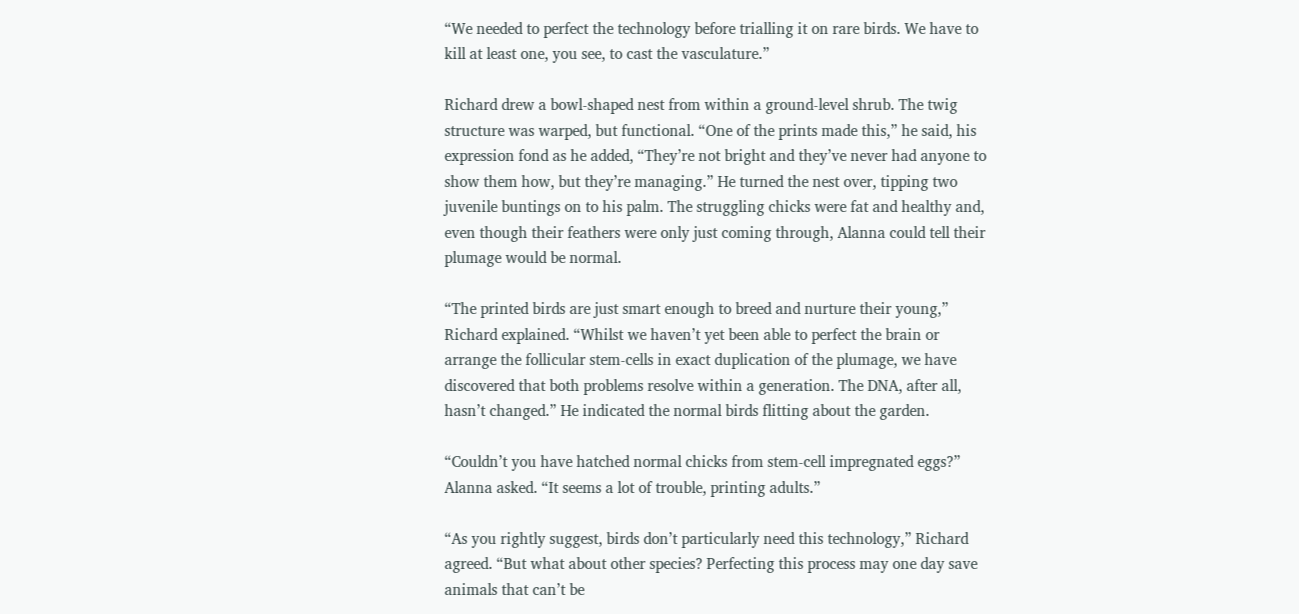“We needed to perfect the technology before trialling it on rare birds. We have to kill at least one, you see, to cast the vasculature.”

Richard drew a bowl-shaped nest from within a ground-level shrub. The twig structure was warped, but functional. “One of the prints made this,” he said, his expression fond as he added, “They’re not bright and they’ve never had anyone to show them how, but they’re managing.” He turned the nest over, tipping two juvenile buntings on to his palm. The struggling chicks were fat and healthy and, even though their feathers were only just coming through, Alanna could tell their plumage would be normal.

“The printed birds are just smart enough to breed and nurture their young,” Richard explained. “Whilst we haven’t yet been able to perfect the brain or arrange the follicular stem-cells in exact duplication of the plumage, we have discovered that both problems resolve within a generation. The DNA, after all, hasn’t changed.” He indicated the normal birds flitting about the garden.

“Couldn’t you have hatched normal chicks from stem-cell impregnated eggs?” Alanna asked. “It seems a lot of trouble, printing adults.”

“As you rightly suggest, birds don’t particularly need this technology,” Richard agreed. “But what about other species? Perfecting this process may one day save animals that can’t be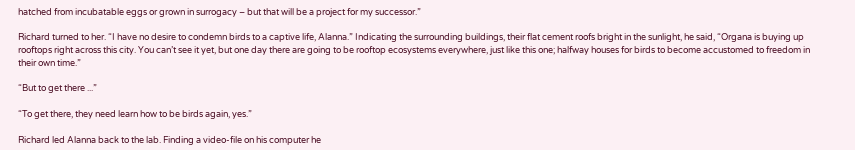hatched from incubatable eggs or grown in surrogacy – but that will be a project for my successor.”

Richard turned to her. “I have no desire to condemn birds to a captive life, Alanna.” Indicating the surrounding buildings, their flat cement roofs bright in the sunlight, he said, “Organa is buying up rooftops right across this city. You can’t see it yet, but one day there are going to be rooftop ecosystems everywhere, just like this one; halfway houses for birds to become accustomed to freedom in their own time.”

“But to get there ...”

“To get there, they need learn how to be birds again, yes.”

Richard led Alanna back to the lab. Finding a video-file on his computer he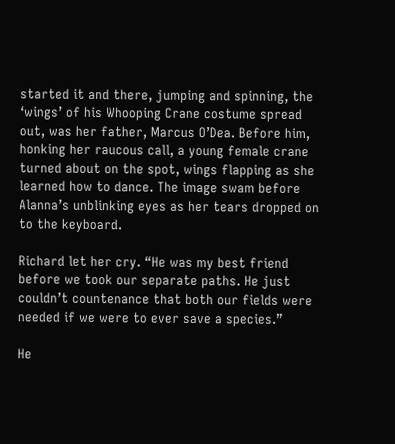started it and there, jumping and spinning, the ‘wings’ of his Whooping Crane costume spread out, was her father, Marcus O’Dea. Before him, honking her raucous call, a young female crane turned about on the spot, wings flapping as she learned how to dance. The image swam before Alanna’s unblinking eyes as her tears dropped on to the keyboard.

Richard let her cry. “He was my best friend before we took our separate paths. He just couldn’t countenance that both our fields were needed if we were to ever save a species.”

He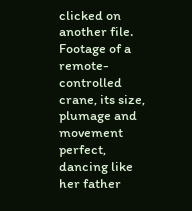clicked on another file. Footage of a remote-controlled crane, its size, plumage and movement perfect, dancing like her father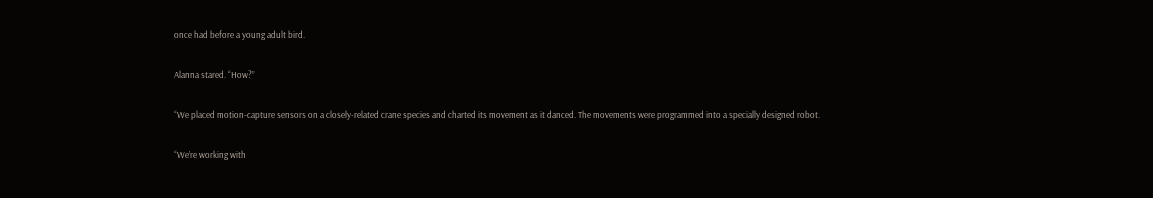once had before a young adult bird.

Alanna stared. “How?”

“We placed motion-capture sensors on a closely-related crane species and charted its movement as it danced. The movements were programmed into a specially designed robot.

“We’re working with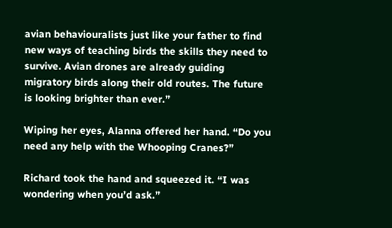avian behaviouralists just like your father to find new ways of teaching birds the skills they need to survive. Avian drones are already guiding migratory birds along their old routes. The future is looking brighter than ever.”

Wiping her eyes, Alanna offered her hand. “Do you need any help with the Whooping Cranes?”

Richard took the hand and squeezed it. “I was wondering when you’d ask.”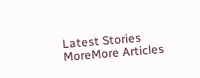Latest Stories
MoreMore Articles